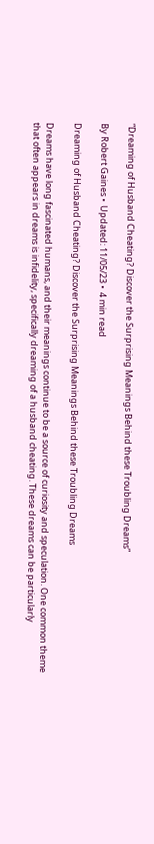“Dreaming of Husband Cheating? Discover the Surprising Meanings Behind these Troubling Dreams”

By Robert Gaines •  Updated: 11/05/23 •  4 min read

Dreaming of Husband Cheating? Discover the Surprising Meanings Behind these Troubling Dreams

Dreams have long fascinated humans, and their meanings continue to be a source of curiosity and speculation. One common theme that often appears in dreams is infidelity, specifically dreaming of a husband cheating. These dreams can be particularly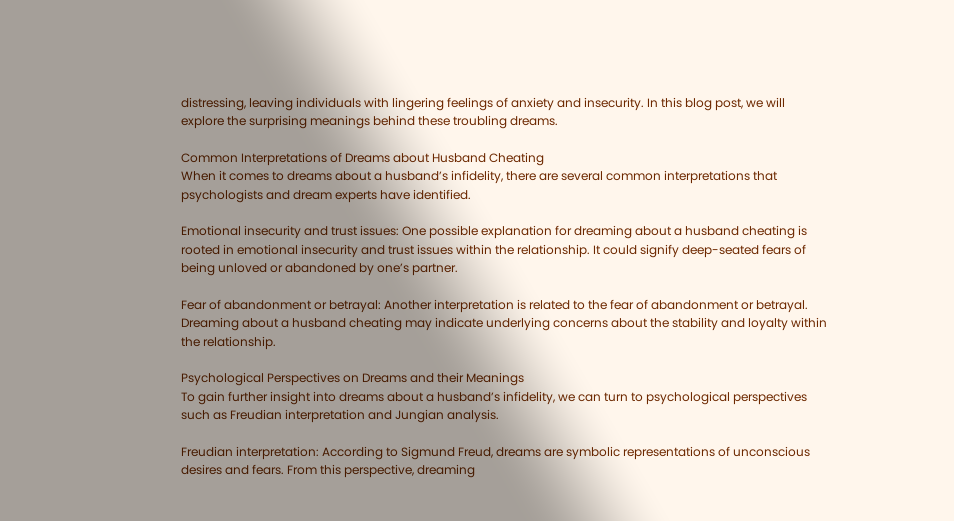distressing, leaving individuals with lingering feelings of anxiety and insecurity. In this blog post, we will explore the surprising meanings behind these troubling dreams.

Common Interpretations of Dreams about Husband Cheating
When it comes to dreams about a husband’s infidelity, there are several common interpretations that psychologists and dream experts have identified.

Emotional insecurity and trust issues: One possible explanation for dreaming about a husband cheating is rooted in emotional insecurity and trust issues within the relationship. It could signify deep-seated fears of being unloved or abandoned by one’s partner.

Fear of abandonment or betrayal: Another interpretation is related to the fear of abandonment or betrayal. Dreaming about a husband cheating may indicate underlying concerns about the stability and loyalty within the relationship.

Psychological Perspectives on Dreams and their Meanings
To gain further insight into dreams about a husband’s infidelity, we can turn to psychological perspectives such as Freudian interpretation and Jungian analysis.

Freudian interpretation: According to Sigmund Freud, dreams are symbolic representations of unconscious desires and fears. From this perspective, dreaming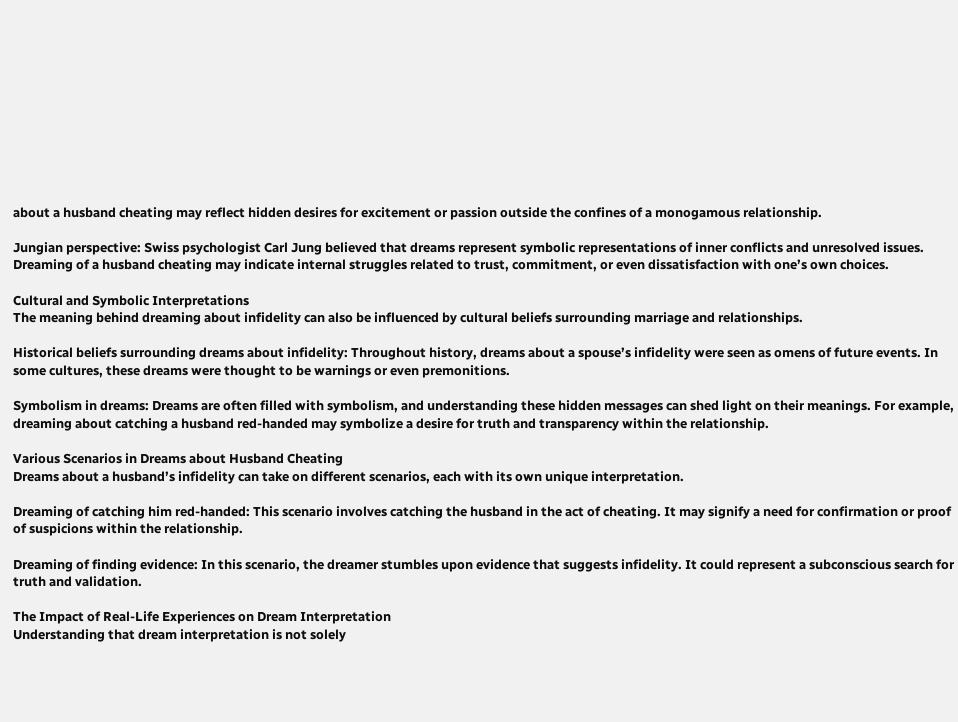about a husband cheating may reflect hidden desires for excitement or passion outside the confines of a monogamous relationship.

Jungian perspective: Swiss psychologist Carl Jung believed that dreams represent symbolic representations of inner conflicts and unresolved issues. Dreaming of a husband cheating may indicate internal struggles related to trust, commitment, or even dissatisfaction with one’s own choices.

Cultural and Symbolic Interpretations
The meaning behind dreaming about infidelity can also be influenced by cultural beliefs surrounding marriage and relationships.

Historical beliefs surrounding dreams about infidelity: Throughout history, dreams about a spouse’s infidelity were seen as omens of future events. In some cultures, these dreams were thought to be warnings or even premonitions.

Symbolism in dreams: Dreams are often filled with symbolism, and understanding these hidden messages can shed light on their meanings. For example, dreaming about catching a husband red-handed may symbolize a desire for truth and transparency within the relationship.

Various Scenarios in Dreams about Husband Cheating
Dreams about a husband’s infidelity can take on different scenarios, each with its own unique interpretation.

Dreaming of catching him red-handed: This scenario involves catching the husband in the act of cheating. It may signify a need for confirmation or proof of suspicions within the relationship.

Dreaming of finding evidence: In this scenario, the dreamer stumbles upon evidence that suggests infidelity. It could represent a subconscious search for truth and validation.

The Impact of Real-Life Experiences on Dream Interpretation
Understanding that dream interpretation is not solely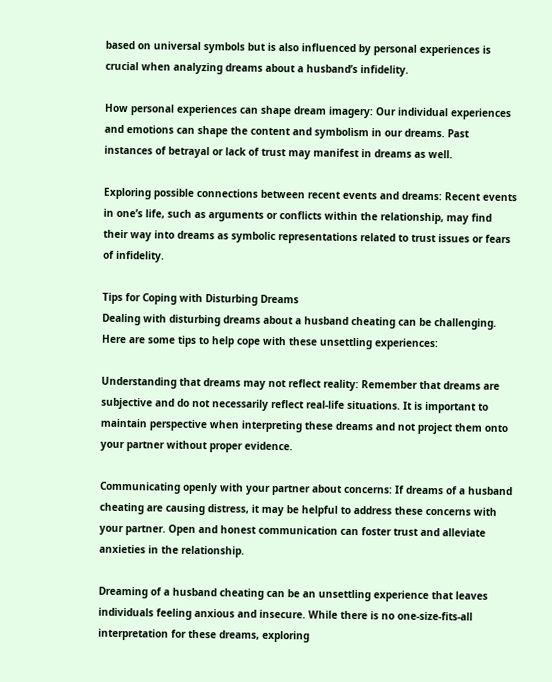based on universal symbols but is also influenced by personal experiences is crucial when analyzing dreams about a husband’s infidelity.

How personal experiences can shape dream imagery: Our individual experiences and emotions can shape the content and symbolism in our dreams. Past instances of betrayal or lack of trust may manifest in dreams as well.

Exploring possible connections between recent events and dreams: Recent events in one’s life, such as arguments or conflicts within the relationship, may find their way into dreams as symbolic representations related to trust issues or fears of infidelity.

Tips for Coping with Disturbing Dreams
Dealing with disturbing dreams about a husband cheating can be challenging. Here are some tips to help cope with these unsettling experiences:

Understanding that dreams may not reflect reality: Remember that dreams are subjective and do not necessarily reflect real-life situations. It is important to maintain perspective when interpreting these dreams and not project them onto your partner without proper evidence.

Communicating openly with your partner about concerns: If dreams of a husband cheating are causing distress, it may be helpful to address these concerns with your partner. Open and honest communication can foster trust and alleviate anxieties in the relationship.

Dreaming of a husband cheating can be an unsettling experience that leaves individuals feeling anxious and insecure. While there is no one-size-fits-all interpretation for these dreams, exploring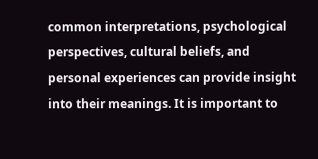common interpretations, psychological perspectives, cultural beliefs, and personal experiences can provide insight into their meanings. It is important to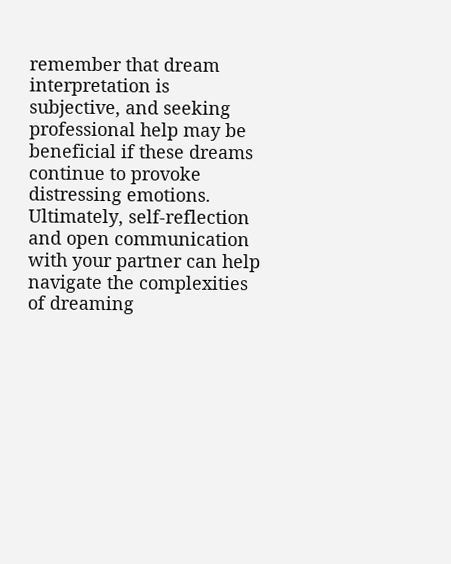remember that dream interpretation is subjective, and seeking professional help may be beneficial if these dreams continue to provoke distressing emotions. Ultimately, self-reflection and open communication with your partner can help navigate the complexities of dreaming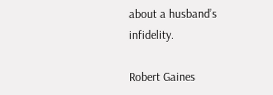about a husband’s infidelity.

Robert Gaines